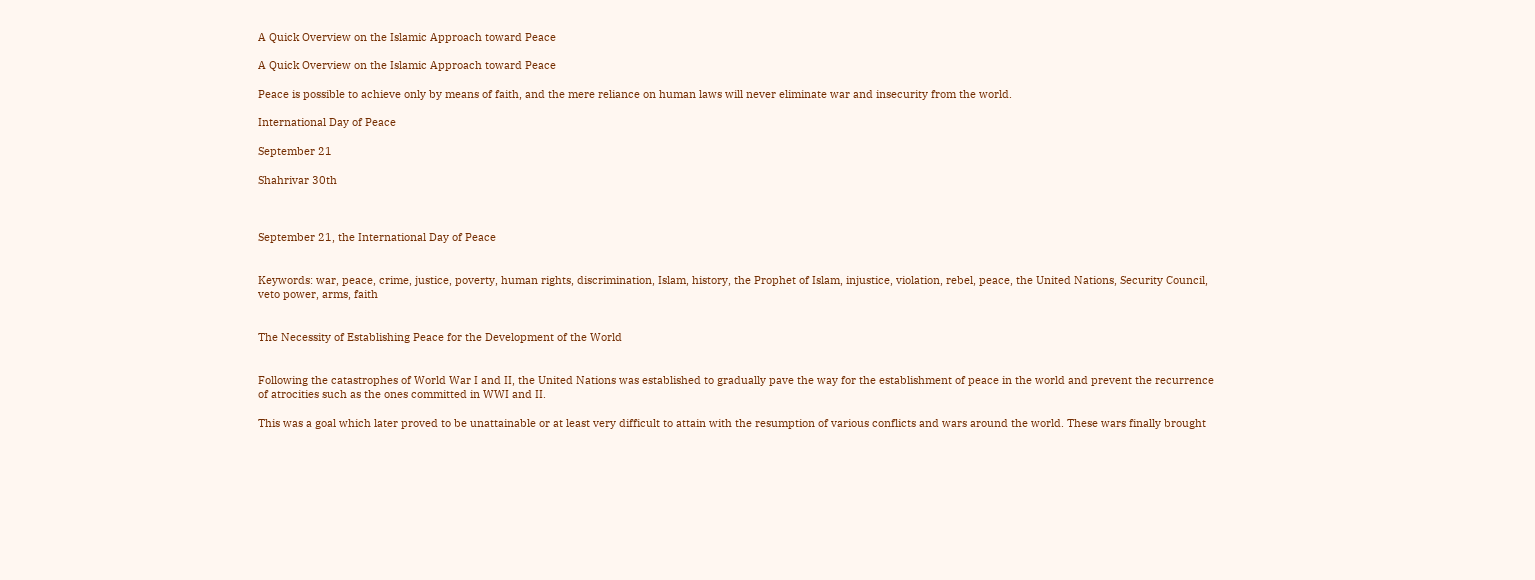A Quick Overview on the Islamic Approach toward Peace

A Quick Overview on the Islamic Approach toward Peace

Peace is possible to achieve only by means of faith, and the mere reliance on human laws will never eliminate war and insecurity from the world.

International Day of Peace

September 21

Shahrivar 30th



September 21, the International Day of Peace


Keywords: war, peace, crime, justice, poverty, human rights, discrimination, Islam, history, the Prophet of Islam, injustice, violation, rebel, peace, the United Nations, Security Council, veto power, arms, faith


The Necessity of Establishing Peace for the Development of the World


Following the catastrophes of World War I and II, the United Nations was established to gradually pave the way for the establishment of peace in the world and prevent the recurrence of atrocities such as the ones committed in WWI and II.

This was a goal which later proved to be unattainable or at least very difficult to attain with the resumption of various conflicts and wars around the world. These wars finally brought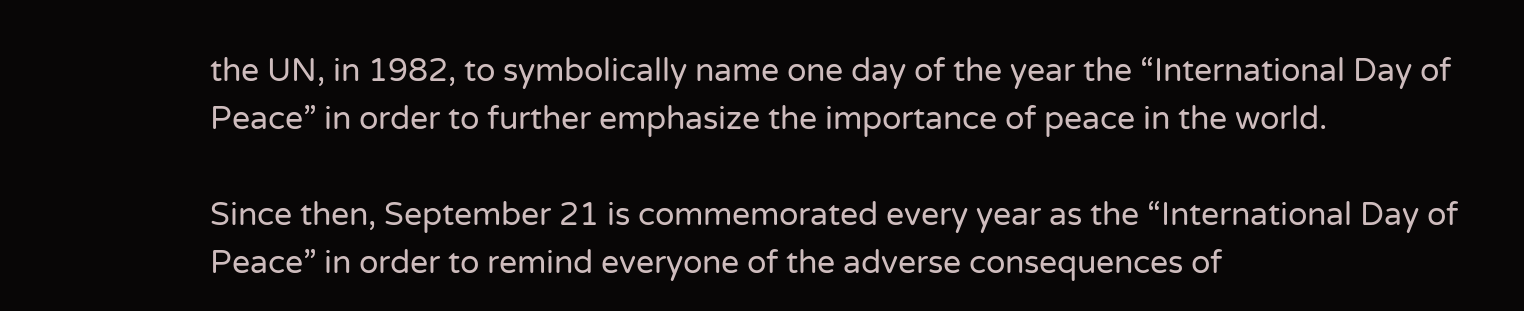the UN, in 1982, to symbolically name one day of the year the “International Day of Peace” in order to further emphasize the importance of peace in the world.

Since then, September 21 is commemorated every year as the “International Day of Peace” in order to remind everyone of the adverse consequences of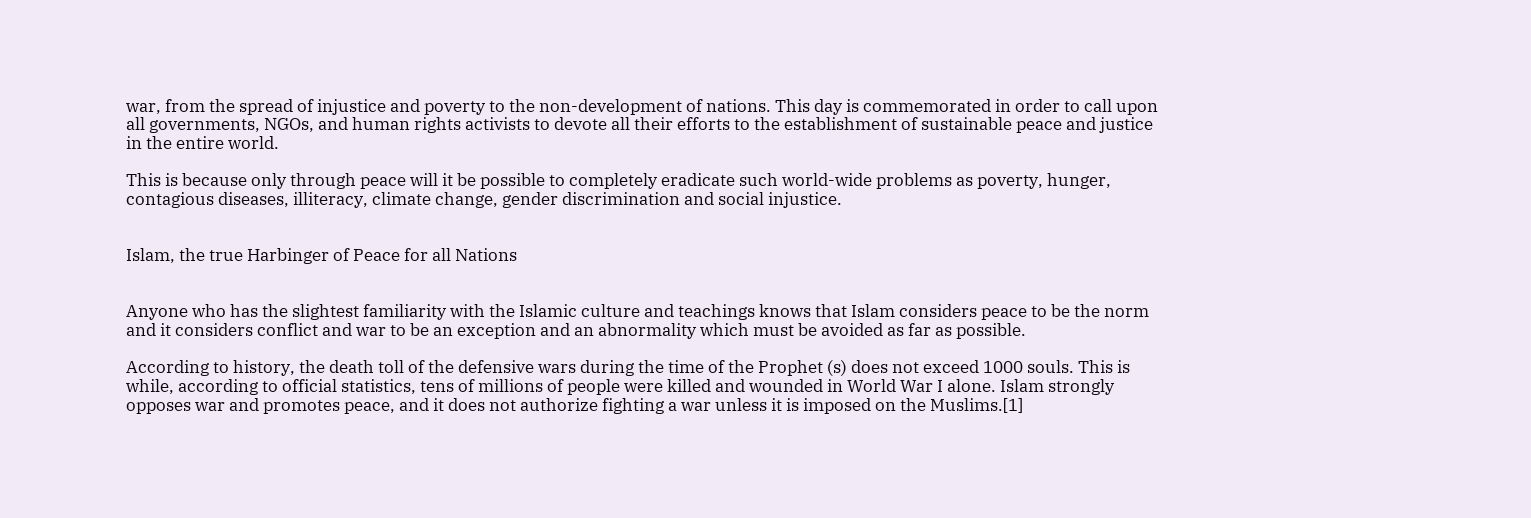war, from the spread of injustice and poverty to the non-development of nations. This day is commemorated in order to call upon all governments, NGOs, and human rights activists to devote all their efforts to the establishment of sustainable peace and justice in the entire world.

This is because only through peace will it be possible to completely eradicate such world-wide problems as poverty, hunger, contagious diseases, illiteracy, climate change, gender discrimination and social injustice.


Islam, the true Harbinger of Peace for all Nations


Anyone who has the slightest familiarity with the Islamic culture and teachings knows that Islam considers peace to be the norm and it considers conflict and war to be an exception and an abnormality which must be avoided as far as possible.

According to history, the death toll of the defensive wars during the time of the Prophet (s) does not exceed 1000 souls. This is while, according to official statistics, tens of millions of people were killed and wounded in World War I alone. Islam strongly opposes war and promotes peace, and it does not authorize fighting a war unless it is imposed on the Muslims.[1]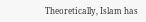Theoretically, Islam has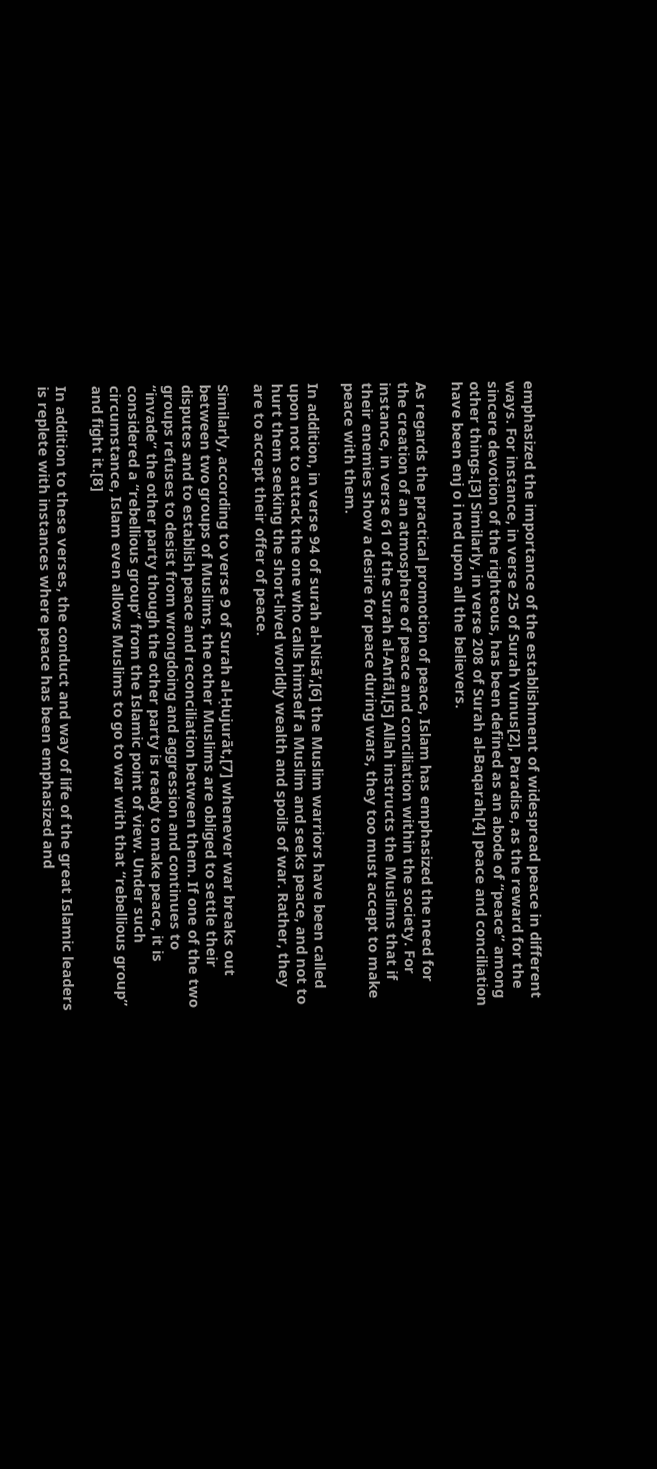emphasized the importance of the establishment of widespread peace in different ways. For instance, in verse 25 of Surah Yunus[2], Paradise, as the reward for the sincere devotion of the righteous, has been defined as an abode of “peace” among other things.[3] Similarly, in verse 208 of Surah al-Baqarah[4] peace and conciliation have been enj o i ned upon all the believers.

As regards the practical promotion of peace, Islam has emphasized the need for the creation of an atmosphere of peace and conciliation within the society. For instance, in verse 61 of the Surah al-Anfāl,[5] Allah instructs the Muslims that if their enemies show a desire for peace during wars, they too must accept to make peace with them.

In addition, in verse 94 of surah al-Nisā’,[6] the Muslim warriors have been called upon not to attack the one who calls himself a Muslim and seeks peace, and not to hurt them seeking the short-lived worldly wealth and spoils of war. Rather, they are to accept their offer of peace.

Similarly, according to verse 9 of Surah al-Ḥujurāt,[7] whenever war breaks out between two groups of Muslims, the other Muslims are obliged to settle their disputes and to establish peace and reconciliation between them. If one of the two groups refuses to desist from wrongdoing and aggression and continues to
“invade” the other party though the other party is ready to make peace, it is considered a “rebellious group” from the Islamic point of view. Under such circumstance, Islam even allows Muslims to go to war with that “rebellious group” and fight it.[8]

In addition to these verses, the conduct and way of life of the great Islamic leaders is replete with instances where peace has been emphasized and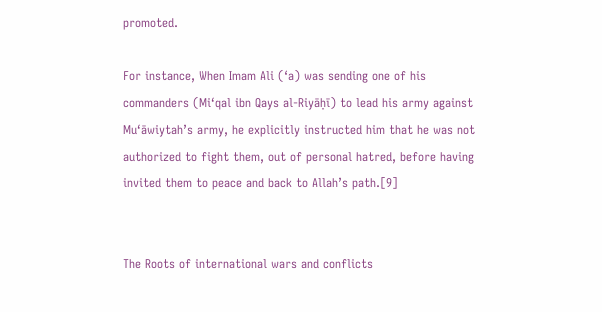promoted.

For instance, When Imam Ali (‘a) was sending one of his commanders (Miʻqal ibn Qays al-Riyāḥī) to lead his army against Muʻāwiytah’s army, he explicitly instructed him that he was not authorized to fight them, out of personal hatred, before having invited them to peace and back to Allah’s path.[9]


The Roots of international wars and conflicts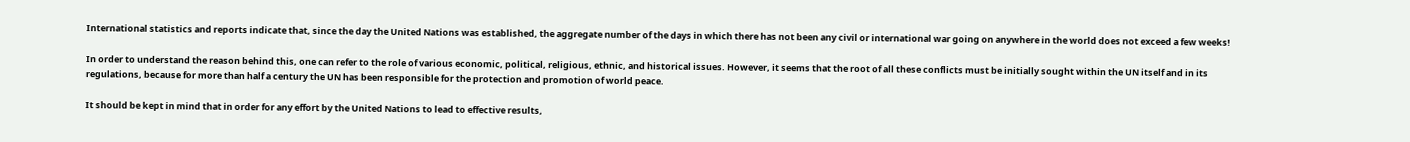International statistics and reports indicate that, since the day the United Nations was established, the aggregate number of the days in which there has not been any civil or international war going on anywhere in the world does not exceed a few weeks!

In order to understand the reason behind this, one can refer to the role of various economic, political, religious, ethnic, and historical issues. However, it seems that the root of all these conflicts must be initially sought within the UN itself and in its regulations, because for more than half a century the UN has been responsible for the protection and promotion of world peace.

It should be kept in mind that in order for any effort by the United Nations to lead to effective results,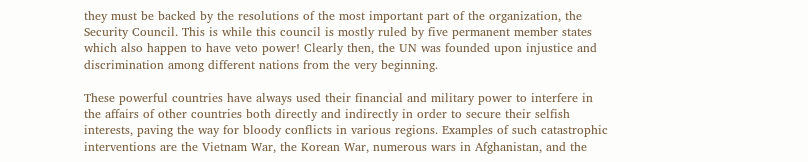they must be backed by the resolutions of the most important part of the organization, the Security Council. This is while this council is mostly ruled by five permanent member states which also happen to have veto power! Clearly then, the UN was founded upon injustice and discrimination among different nations from the very beginning.

These powerful countries have always used their financial and military power to interfere in the affairs of other countries both directly and indirectly in order to secure their selfish interests, paving the way for bloody conflicts in various regions. Examples of such catastrophic interventions are the Vietnam War, the Korean War, numerous wars in Afghanistan, and the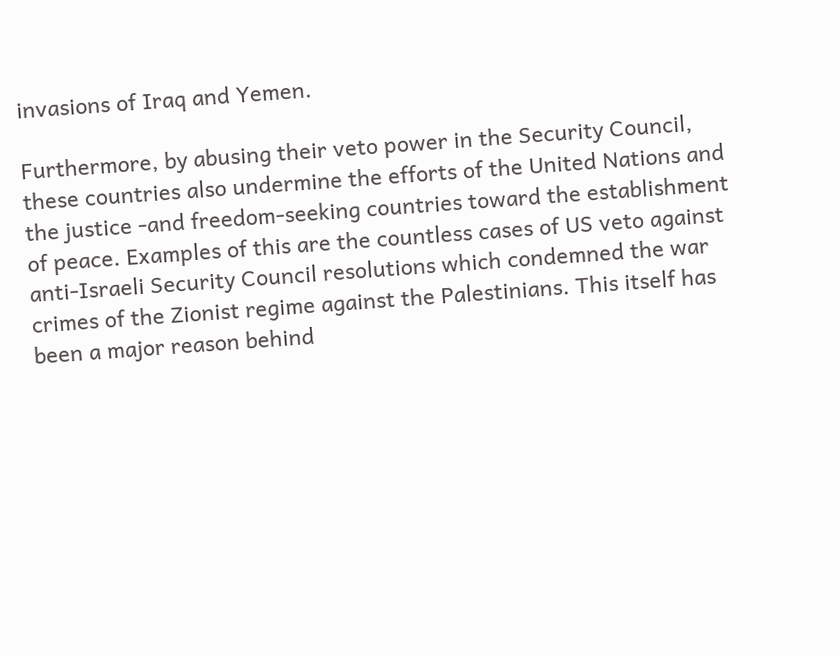invasions of Iraq and Yemen.

Furthermore, by abusing their veto power in the Security Council, these countries also undermine the efforts of the United Nations and the justice -and freedom-seeking countries toward the establishment of peace. Examples of this are the countless cases of US veto against anti-Israeli Security Council resolutions which condemned the war crimes of the Zionist regime against the Palestinians. This itself has been a major reason behind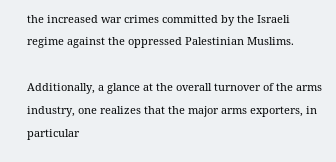the increased war crimes committed by the Israeli regime against the oppressed Palestinian Muslims.

Additionally, a glance at the overall turnover of the arms industry, one realizes that the major arms exporters, in particular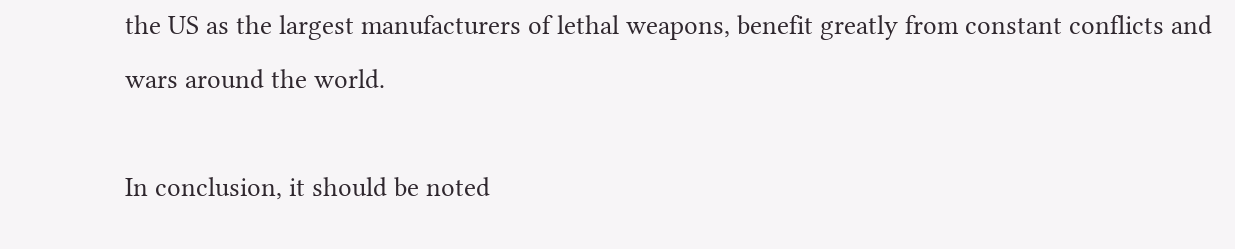the US as the largest manufacturers of lethal weapons, benefit greatly from constant conflicts and wars around the world.

In conclusion, it should be noted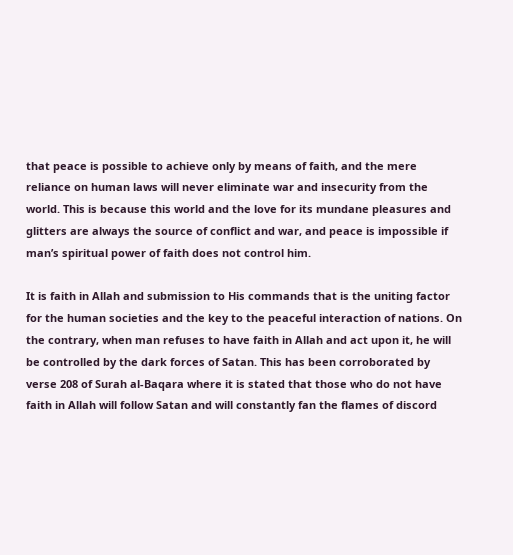that peace is possible to achieve only by means of faith, and the mere reliance on human laws will never eliminate war and insecurity from the world. This is because this world and the love for its mundane pleasures and glitters are always the source of conflict and war, and peace is impossible if man’s spiritual power of faith does not control him.

It is faith in Allah and submission to His commands that is the uniting factor for the human societies and the key to the peaceful interaction of nations. On the contrary, when man refuses to have faith in Allah and act upon it, he will be controlled by the dark forces of Satan. This has been corroborated by verse 208 of Surah al-Baqara where it is stated that those who do not have faith in Allah will follow Satan and will constantly fan the flames of discord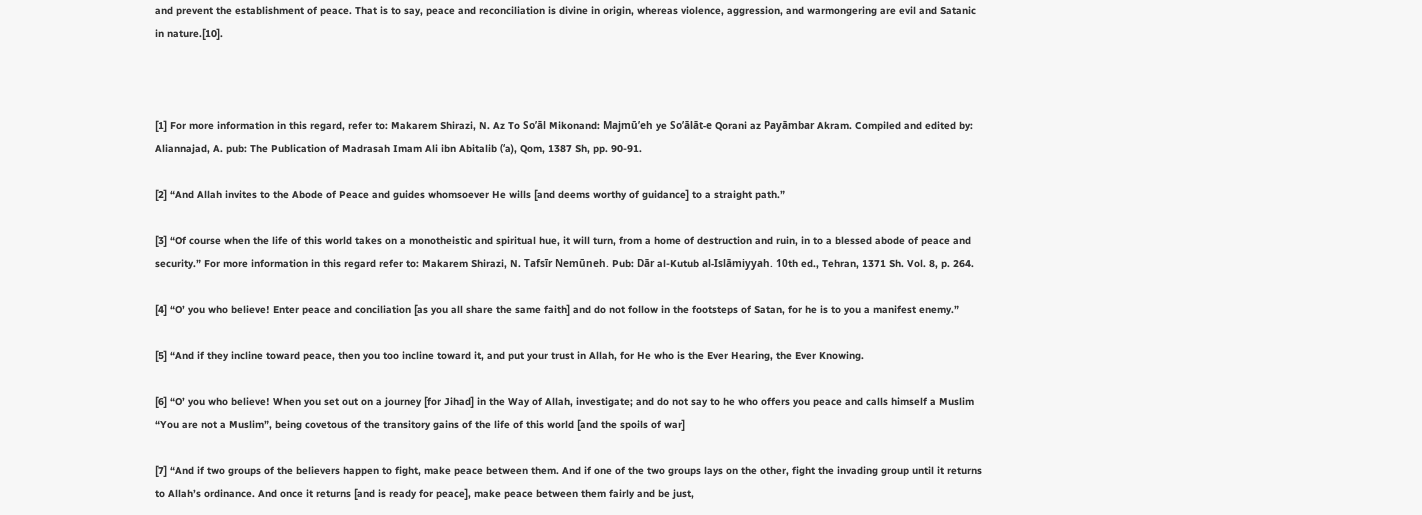and prevent the establishment of peace. That is to say, peace and reconciliation is divine in origin, whereas violence, aggression, and warmongering are evil and Satanic in nature.[10].



[1] For more information in this regard, refer to: Makarem Shirazi, N. Az To So’āl Mikonand: Majmū’eh ye So’ālāt-e Qorani az Payāmbar Akram. Compiled and edited by: Aliannajad, A. pub: The Publication of Madrasah Imam Ali ibn Abitalib (ʻa), Qom, 1387 Sh, pp. 90-91.

[2] “And Allah invites to the Abode of Peace and guides whomsoever He wills [and deems worthy of guidance] to a straight path.”

[3] “Of course when the life of this world takes on a monotheistic and spiritual hue, it will turn, from a home of destruction and ruin, in to a blessed abode of peace and security.” For more information in this regard refer to: Makarem Shirazi, N. Tafsīr Nemūneh. Pub: Dār al-Kutub al-Islāmiyyah. 10th ed., Tehran, 1371 Sh. Vol. 8, p. 264.

[4] “O’ you who believe! Enter peace and conciliation [as you all share the same faith] and do not follow in the footsteps of Satan, for he is to you a manifest enemy.”

[5] “And if they incline toward peace, then you too incline toward it, and put your trust in Allah, for He who is the Ever Hearing, the Ever Knowing.

[6] “O’ you who believe! When you set out on a journey [for Jihad] in the Way of Allah, investigate; and do not say to he who offers you peace and calls himself a Muslim “You are not a Muslim”, being covetous of the transitory gains of the life of this world [and the spoils of war]

[7] “And if two groups of the believers happen to fight, make peace between them. And if one of the two groups lays on the other, fight the invading group until it returns to Allah’s ordinance. And once it returns [and is ready for peace], make peace between them fairly and be just,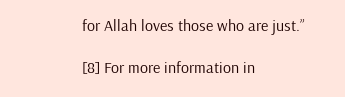for Allah loves those who are just.”

[8] For more information in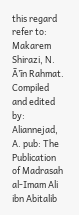this regard refer to: Makarem Shirazi, N. Ā’īn Rahmat. Compiled and edited by: Aliannejad, A. pub: The Publication of Madrasah al-Imam Ali ibn Abitalib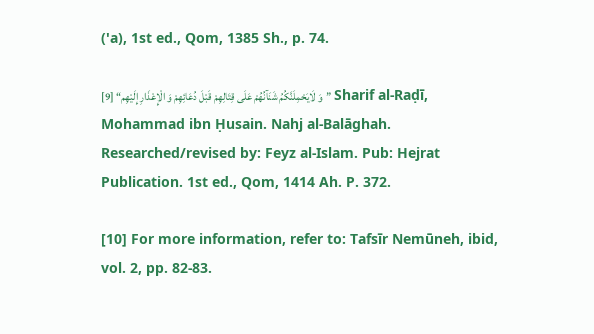('a), 1st ed., Qom, 1385 Sh., p. 74.

[9] “وَ لَايَحْمِلَنَّكُمُ شَنَآنُهُمْ عَلَى قِتَالِهِمْ قَبْلَ دُعَائِهِمْ وَ الْإِعْذَارِ إِلَيْهِم” Sharif al-Raḍī, Mohammad ibn Ḥusain. Nahj al-Balāghah. Researched/revised by: Feyz al-Islam. Pub: Hejrat Publication. 1st ed., Qom, 1414 Ah. P. 372.

[10] For more information, refer to: Tafsīr Nemūneh, ibid, vol. 2, pp. 82-83.